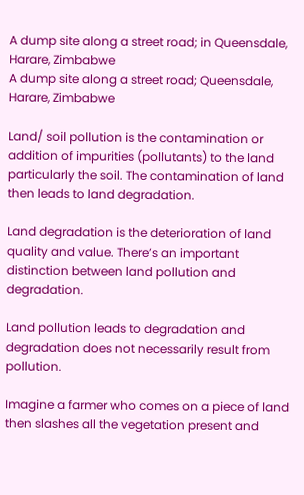A dump site along a street road; in Queensdale, Harare, Zimbabwe
A dump site along a street road; Queensdale, Harare, Zimbabwe

Land/ soil pollution is the contamination or addition of impurities (pollutants) to the land particularly the soil. The contamination of land then leads to land degradation.

Land degradation is the deterioration of land quality and value. There’s an important distinction between land pollution and degradation.

Land pollution leads to degradation and degradation does not necessarily result from pollution.

Imagine a farmer who comes on a piece of land then slashes all the vegetation present and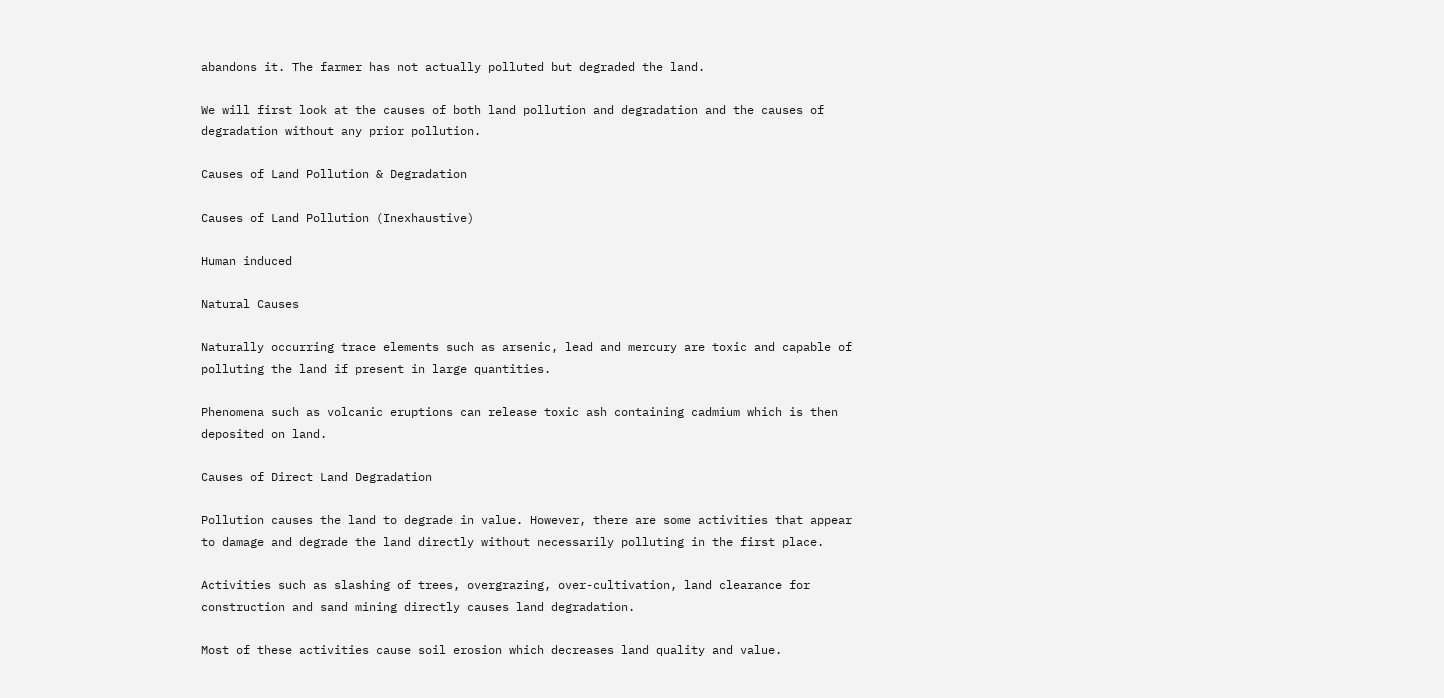abandons it. The farmer has not actually polluted but degraded the land.

We will first look at the causes of both land pollution and degradation and the causes of degradation without any prior pollution.

Causes of Land Pollution & Degradation

Causes of Land Pollution (Inexhaustive)

Human induced

Natural Causes

Naturally occurring trace elements such as arsenic, lead and mercury are toxic and capable of polluting the land if present in large quantities.

Phenomena such as volcanic eruptions can release toxic ash containing cadmium which is then deposited on land.

Causes of Direct Land Degradation

Pollution causes the land to degrade in value. However, there are some activities that appear to damage and degrade the land directly without necessarily polluting in the first place.

Activities such as slashing of trees, overgrazing, over-cultivation, land clearance for construction and sand mining directly causes land degradation.

Most of these activities cause soil erosion which decreases land quality and value.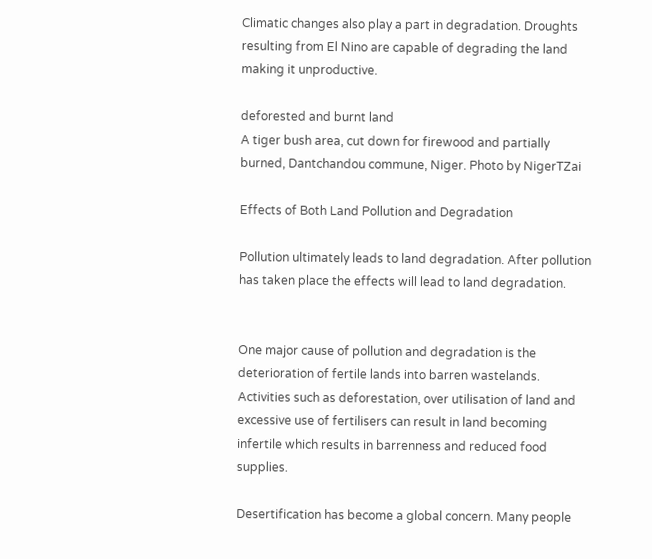Climatic changes also play a part in degradation. Droughts resulting from El Nino are capable of degrading the land making it unproductive.

deforested and burnt land
A tiger bush area, cut down for firewood and partially burned, Dantchandou commune, Niger. Photo by NigerTZai

Effects of Both Land Pollution and Degradation

Pollution ultimately leads to land degradation. After pollution has taken place the effects will lead to land degradation.


One major cause of pollution and degradation is the deterioration of fertile lands into barren wastelands. Activities such as deforestation, over utilisation of land and excessive use of fertilisers can result in land becoming infertile which results in barrenness and reduced food supplies.

Desertification has become a global concern. Many people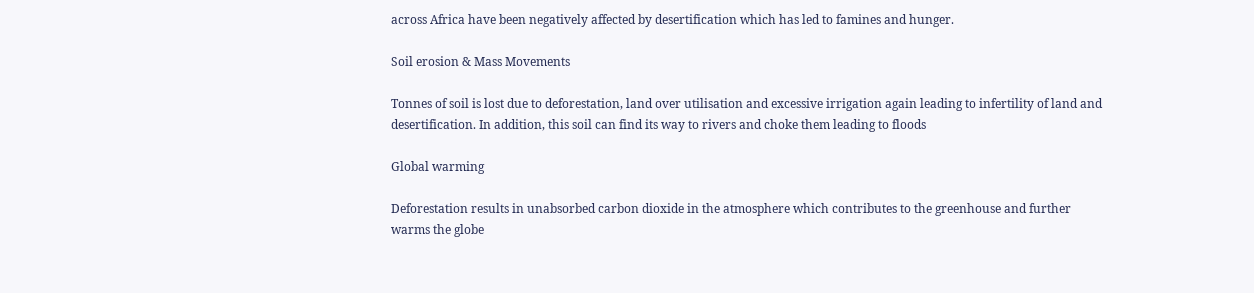across Africa have been negatively affected by desertification which has led to famines and hunger.

Soil erosion & Mass Movements

Tonnes of soil is lost due to deforestation, land over utilisation and excessive irrigation again leading to infertility of land and desertification. In addition, this soil can find its way to rivers and choke them leading to floods

Global warming

Deforestation results in unabsorbed carbon dioxide in the atmosphere which contributes to the greenhouse and further warms the globe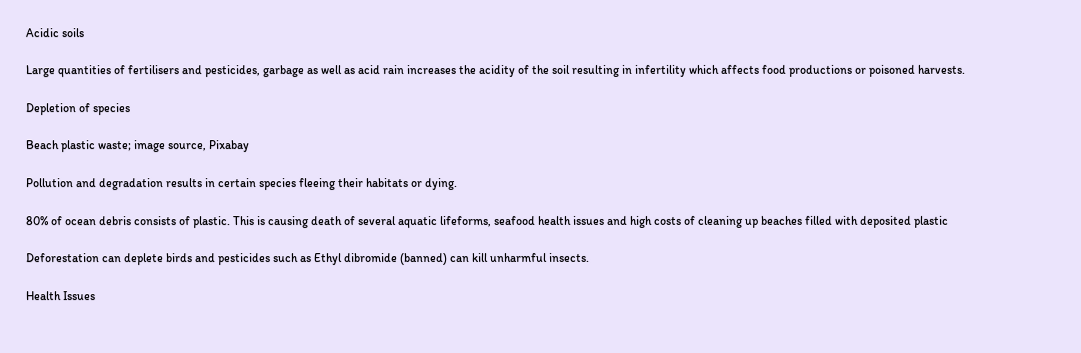Acidic soils

Large quantities of fertilisers and pesticides, garbage as well as acid rain increases the acidity of the soil resulting in infertility which affects food productions or poisoned harvests.

Depletion of species

Beach plastic waste; image source, Pixabay

Pollution and degradation results in certain species fleeing their habitats or dying.

80% of ocean debris consists of plastic. This is causing death of several aquatic lifeforms, seafood health issues and high costs of cleaning up beaches filled with deposited plastic

Deforestation can deplete birds and pesticides such as Ethyl dibromide (banned) can kill unharmful insects.

Health Issues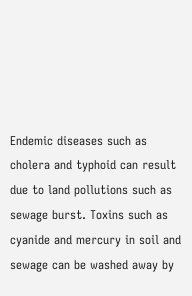Endemic diseases such as cholera and typhoid can result due to land pollutions such as sewage burst. Toxins such as cyanide and mercury in soil and sewage can be washed away by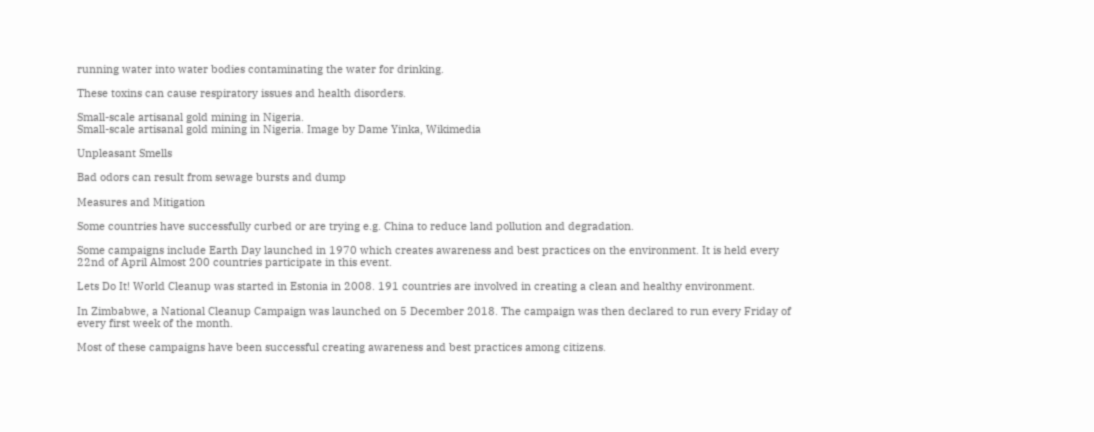running water into water bodies contaminating the water for drinking.

These toxins can cause respiratory issues and health disorders.

Small-scale artisanal gold mining in Nigeria.
Small-scale artisanal gold mining in Nigeria. Image by Dame Yinka, Wikimedia

Unpleasant Smells

Bad odors can result from sewage bursts and dump

Measures and Mitigation

Some countries have successfully curbed or are trying e.g. China to reduce land pollution and degradation.

Some campaigns include Earth Day launched in 1970 which creates awareness and best practices on the environment. It is held every 22nd of April Almost 200 countries participate in this event.

Lets Do It! World Cleanup was started in Estonia in 2008. 191 countries are involved in creating a clean and healthy environment.

In Zimbabwe, a National Cleanup Campaign was launched on 5 December 2018. The campaign was then declared to run every Friday of every first week of the month.

Most of these campaigns have been successful creating awareness and best practices among citizens.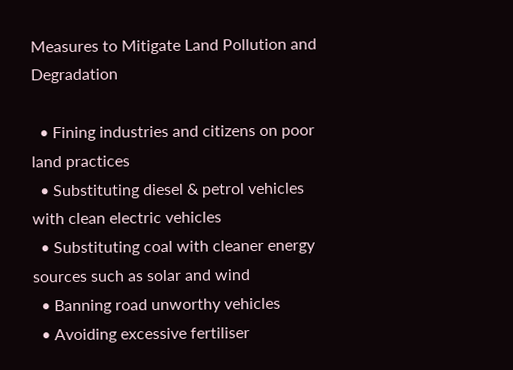Measures to Mitigate Land Pollution and Degradation

  • Fining industries and citizens on poor land practices
  • Substituting diesel & petrol vehicles with clean electric vehicles
  • Substituting coal with cleaner energy sources such as solar and wind
  • Banning road unworthy vehicles
  • Avoiding excessive fertiliser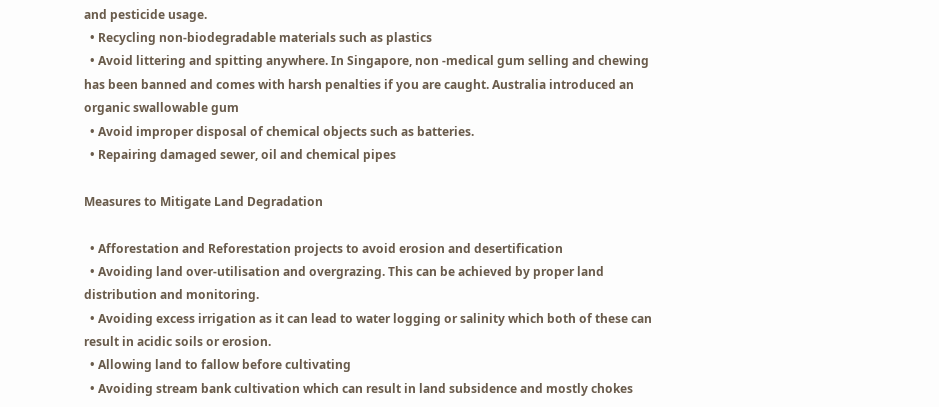and pesticide usage.
  • Recycling non-biodegradable materials such as plastics
  • Avoid littering and spitting anywhere. In Singapore, non -medical gum selling and chewing has been banned and comes with harsh penalties if you are caught. Australia introduced an organic swallowable gum
  • Avoid improper disposal of chemical objects such as batteries.
  • Repairing damaged sewer, oil and chemical pipes

Measures to Mitigate Land Degradation

  • Afforestation and Reforestation projects to avoid erosion and desertification
  • Avoiding land over-utilisation and overgrazing. This can be achieved by proper land distribution and monitoring.
  • Avoiding excess irrigation as it can lead to water logging or salinity which both of these can result in acidic soils or erosion.
  • Allowing land to fallow before cultivating
  • Avoiding stream bank cultivation which can result in land subsidence and mostly chokes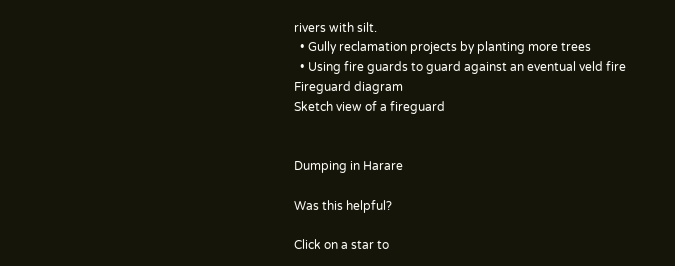rivers with silt.
  • Gully reclamation projects by planting more trees
  • Using fire guards to guard against an eventual veld fire
Fireguard diagram
Sketch view of a fireguard


Dumping in Harare

Was this helpful?

Click on a star to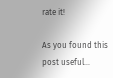rate it!

As you found this post useful...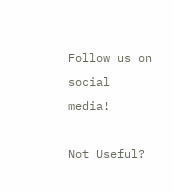Follow us on social media!

Not Useful?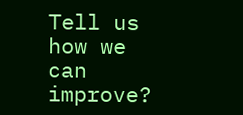Tell us how we can improve?